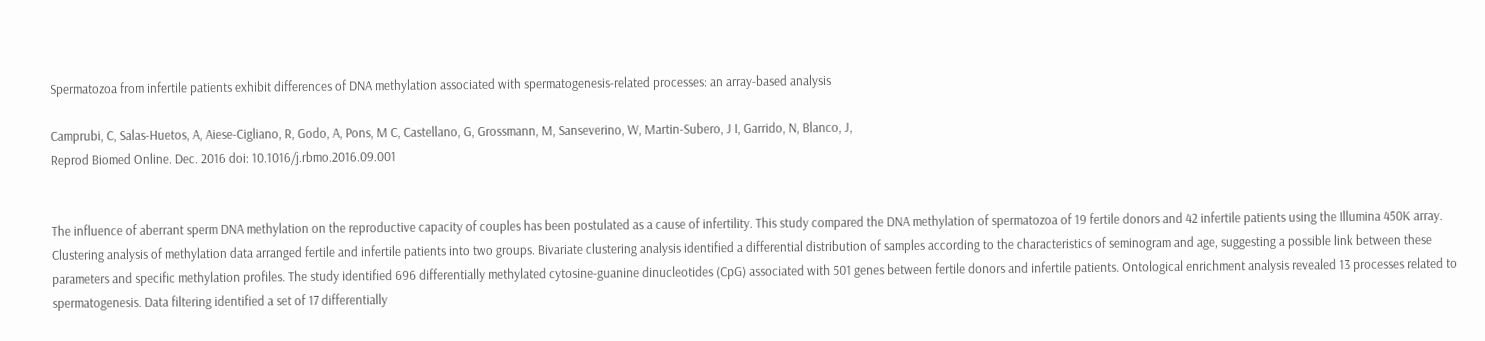Spermatozoa from infertile patients exhibit differences of DNA methylation associated with spermatogenesis-related processes: an array-based analysis

Camprubi, C, Salas-Huetos, A, Aiese-Cigliano, R, Godo, A, Pons, M C, Castellano, G, Grossmann, M, Sanseverino, W, Martin-Subero, J I, Garrido, N, Blanco, J,
Reprod Biomed Online. Dec. 2016 doi: 10.1016/j.rbmo.2016.09.001


The influence of aberrant sperm DNA methylation on the reproductive capacity of couples has been postulated as a cause of infertility. This study compared the DNA methylation of spermatozoa of 19 fertile donors and 42 infertile patients using the Illumina 450K array. Clustering analysis of methylation data arranged fertile and infertile patients into two groups. Bivariate clustering analysis identified a differential distribution of samples according to the characteristics of seminogram and age, suggesting a possible link between these parameters and specific methylation profiles. The study identified 696 differentially methylated cytosine-guanine dinucleotides (CpG) associated with 501 genes between fertile donors and infertile patients. Ontological enrichment analysis revealed 13 processes related to spermatogenesis. Data filtering identified a set of 17 differentially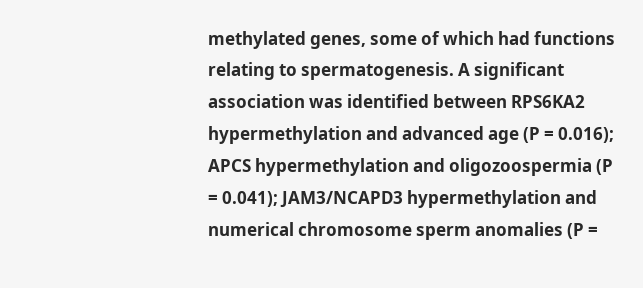methylated genes, some of which had functions relating to spermatogenesis. A significant association was identified between RPS6KA2 hypermethylation and advanced age (P = 0.016); APCS hypermethylation and oligozoospermia (P = 0.041); JAM3/NCAPD3 hypermethylation and numerical chromosome sperm anomalies (P =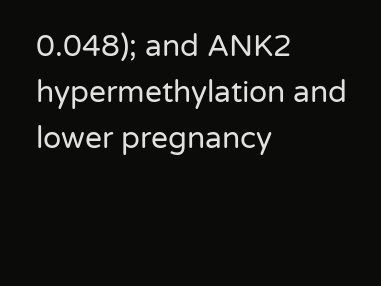0.048); and ANK2 hypermethylation and lower pregnancy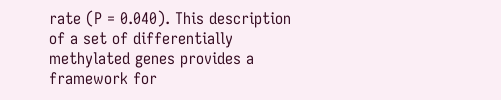rate (P = 0.040). This description of a set of differentially methylated genes provides a framework for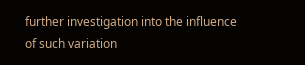further investigation into the influence of such variation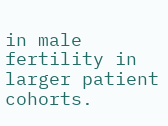in male fertility in larger patient cohorts.